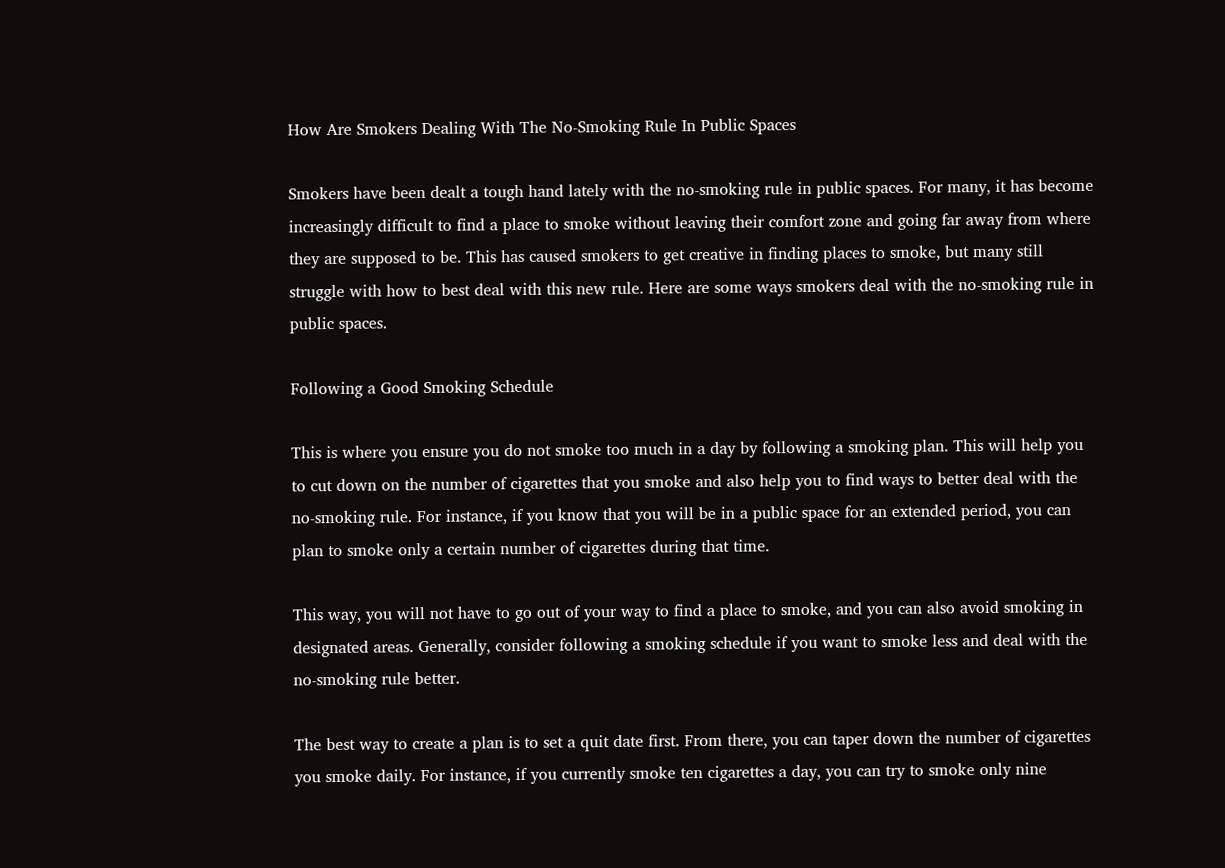How Are Smokers Dealing With The No-Smoking Rule In Public Spaces

Smokers have been dealt a tough hand lately with the no-smoking rule in public spaces. For many, it has become increasingly difficult to find a place to smoke without leaving their comfort zone and going far away from where they are supposed to be. This has caused smokers to get creative in finding places to smoke, but many still struggle with how to best deal with this new rule. Here are some ways smokers deal with the no-smoking rule in public spaces.

Following a Good Smoking Schedule

This is where you ensure you do not smoke too much in a day by following a smoking plan. This will help you to cut down on the number of cigarettes that you smoke and also help you to find ways to better deal with the no-smoking rule. For instance, if you know that you will be in a public space for an extended period, you can plan to smoke only a certain number of cigarettes during that time.

This way, you will not have to go out of your way to find a place to smoke, and you can also avoid smoking in designated areas. Generally, consider following a smoking schedule if you want to smoke less and deal with the no-smoking rule better.

The best way to create a plan is to set a quit date first. From there, you can taper down the number of cigarettes you smoke daily. For instance, if you currently smoke ten cigarettes a day, you can try to smoke only nine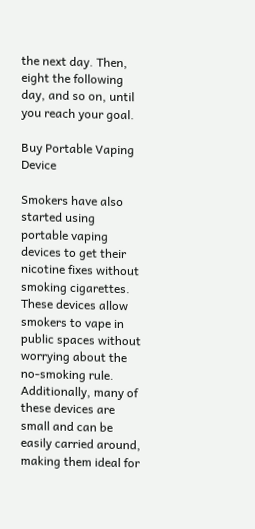the next day. Then, eight the following day, and so on, until you reach your goal.

Buy Portable Vaping Device

Smokers have also started using portable vaping devices to get their nicotine fixes without smoking cigarettes. These devices allow smokers to vape in public spaces without worrying about the no-smoking rule. Additionally, many of these devices are small and can be easily carried around, making them ideal for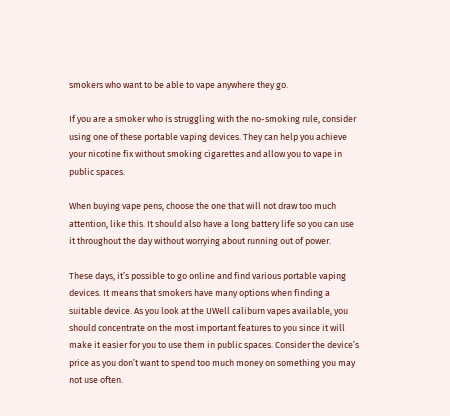smokers who want to be able to vape anywhere they go.

If you are a smoker who is struggling with the no-smoking rule, consider using one of these portable vaping devices. They can help you achieve your nicotine fix without smoking cigarettes and allow you to vape in public spaces.

When buying vape pens, choose the one that will not draw too much attention, like this. It should also have a long battery life so you can use it throughout the day without worrying about running out of power.

These days, it’s possible to go online and find various portable vaping devices. It means that smokers have many options when finding a suitable device. As you look at the UWell caliburn vapes available, you should concentrate on the most important features to you since it will make it easier for you to use them in public spaces. Consider the device’s price as you don’t want to spend too much money on something you may not use often.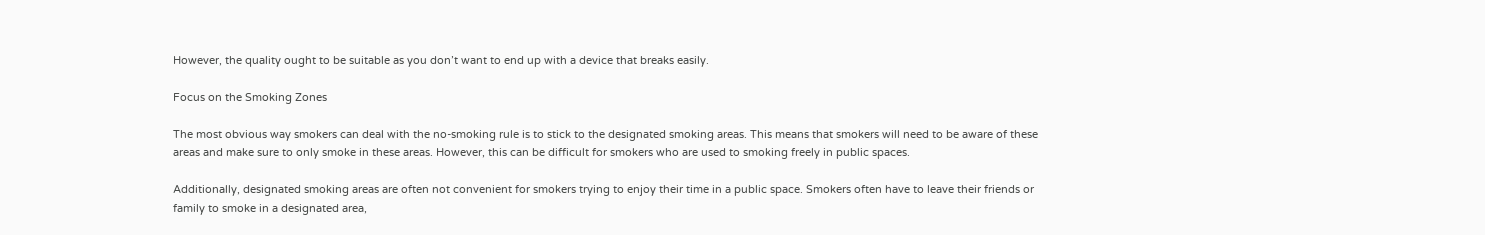However, the quality ought to be suitable as you don’t want to end up with a device that breaks easily.

Focus on the Smoking Zones

The most obvious way smokers can deal with the no-smoking rule is to stick to the designated smoking areas. This means that smokers will need to be aware of these areas and make sure to only smoke in these areas. However, this can be difficult for smokers who are used to smoking freely in public spaces.

Additionally, designated smoking areas are often not convenient for smokers trying to enjoy their time in a public space. Smokers often have to leave their friends or family to smoke in a designated area,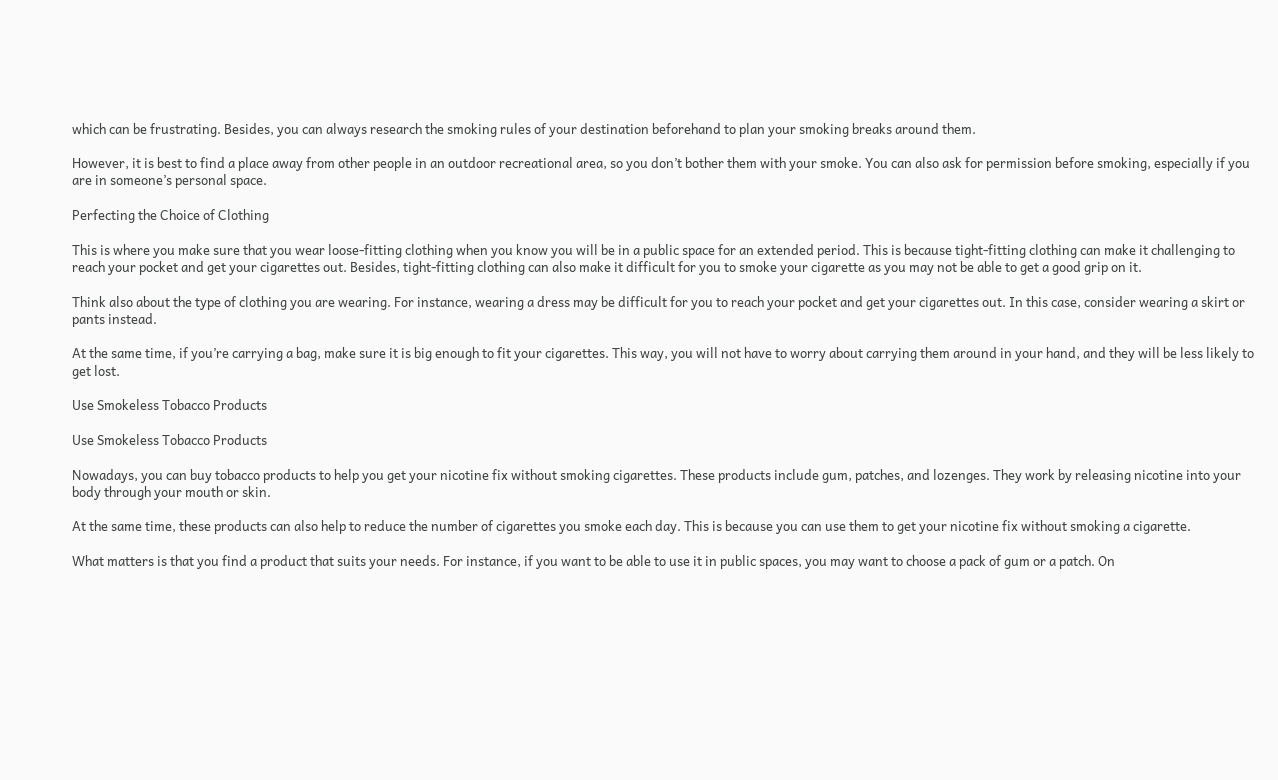which can be frustrating. Besides, you can always research the smoking rules of your destination beforehand to plan your smoking breaks around them.

However, it is best to find a place away from other people in an outdoor recreational area, so you don’t bother them with your smoke. You can also ask for permission before smoking, especially if you are in someone’s personal space.

Perfecting the Choice of Clothing

This is where you make sure that you wear loose-fitting clothing when you know you will be in a public space for an extended period. This is because tight-fitting clothing can make it challenging to reach your pocket and get your cigarettes out. Besides, tight-fitting clothing can also make it difficult for you to smoke your cigarette as you may not be able to get a good grip on it.

Think also about the type of clothing you are wearing. For instance, wearing a dress may be difficult for you to reach your pocket and get your cigarettes out. In this case, consider wearing a skirt or pants instead.

At the same time, if you’re carrying a bag, make sure it is big enough to fit your cigarettes. This way, you will not have to worry about carrying them around in your hand, and they will be less likely to get lost.

Use Smokeless Tobacco Products

Use Smokeless Tobacco Products

Nowadays, you can buy tobacco products to help you get your nicotine fix without smoking cigarettes. These products include gum, patches, and lozenges. They work by releasing nicotine into your body through your mouth or skin.

At the same time, these products can also help to reduce the number of cigarettes you smoke each day. This is because you can use them to get your nicotine fix without smoking a cigarette.

What matters is that you find a product that suits your needs. For instance, if you want to be able to use it in public spaces, you may want to choose a pack of gum or a patch. On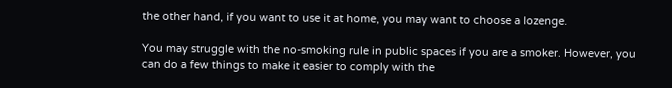the other hand, if you want to use it at home, you may want to choose a lozenge.

You may struggle with the no-smoking rule in public spaces if you are a smoker. However, you can do a few things to make it easier to comply with the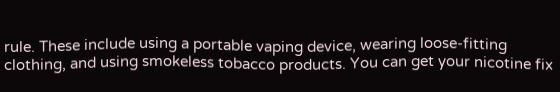rule. These include using a portable vaping device, wearing loose-fitting clothing, and using smokeless tobacco products. You can get your nicotine fix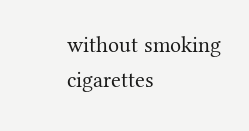without smoking cigarettes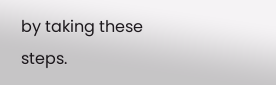by taking these steps.